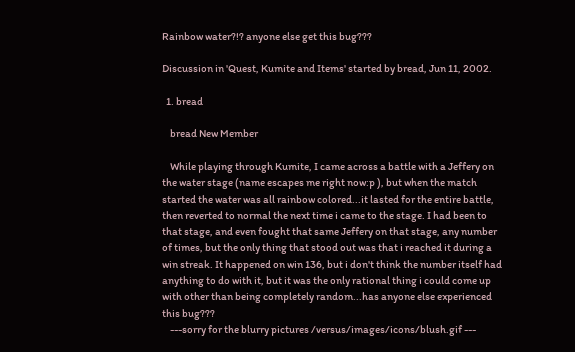Rainbow water?!? anyone else get this bug???

Discussion in 'Quest, Kumite and Items' started by bread, Jun 11, 2002.

  1. bread

    bread New Member

    While playing through Kumite, I came across a battle with a Jeffery on the water stage (name escapes me right now:p ), but when the match started the water was all rainbow colored...it lasted for the entire battle, then reverted to normal the next time i came to the stage. I had been to that stage, and even fought that same Jeffery on that stage, any number of times, but the only thing that stood out was that i reached it during a win streak. It happened on win 136, but i don't think the number itself had anything to do with it, but it was the only rational thing i could come up with other than being completely random...has anyone else experienced this bug???
    ---sorry for the blurry pictures /versus/images/icons/blush.gif ---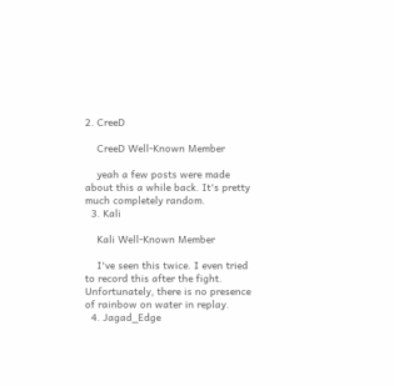2. CreeD

    CreeD Well-Known Member

    yeah a few posts were made about this a while back. It's pretty much completely random.
  3. Kali

    Kali Well-Known Member

    I've seen this twice. I even tried to record this after the fight. Unfortunately, there is no presence of rainbow on water in replay.
  4. Jagad_Edge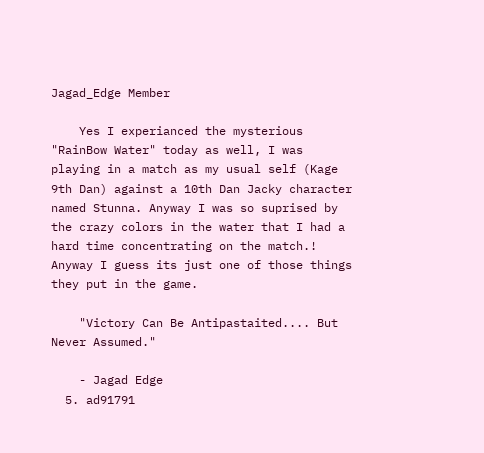Jagad_Edge Member

    Yes I experianced the mysterious "RainBow Water" today as well, I was playing in a match as my usual self (Kage 9th Dan) against a 10th Dan Jacky character named Stunna. Anyway I was so suprised by the crazy colors in the water that I had a hard time concentrating on the match.! Anyway I guess its just one of those things they put in the game.

    "Victory Can Be Antipastaited.... But Never Assumed."

    - Jagad Edge
  5. ad91791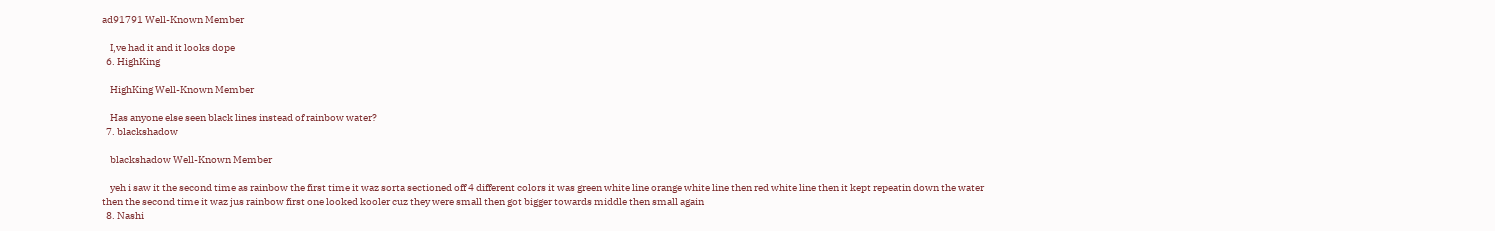ad91791 Well-Known Member

    I,ve had it and it looks dope
  6. HighKing

    HighKing Well-Known Member

    Has anyone else seen black lines instead of rainbow water?
  7. blackshadow

    blackshadow Well-Known Member

    yeh i saw it the second time as rainbow the first time it waz sorta sectioned off 4 different colors it was green white line orange white line then red white line then it kept repeatin down the water then the second time it waz jus rainbow first one looked kooler cuz they were small then got bigger towards middle then small again
  8. Nashi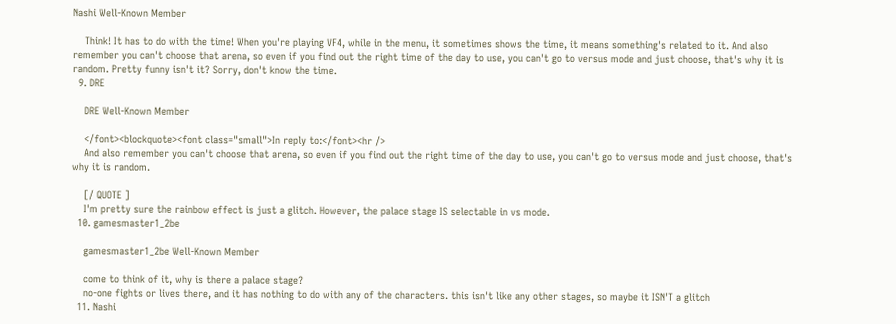Nashi Well-Known Member

    Think! It has to do with the time! When you're playing VF4, while in the menu, it sometimes shows the time, it means something's related to it. And also remember you can't choose that arena, so even if you find out the right time of the day to use, you can't go to versus mode and just choose, that's why it is random. Pretty funny isn't it? Sorry, don't know the time.
  9. DRE

    DRE Well-Known Member

    </font><blockquote><font class="small">In reply to:</font><hr />
    And also remember you can't choose that arena, so even if you find out the right time of the day to use, you can't go to versus mode and just choose, that's why it is random.

    [/ QUOTE ]
    I'm pretty sure the rainbow effect is just a glitch. However, the palace stage IS selectable in vs mode.
  10. gamesmaster1_2be

    gamesmaster1_2be Well-Known Member

    come to think of it, why is there a palace stage?
    no-one fights or lives there, and it has nothing to do with any of the characters. this isn't like any other stages, so maybe it ISN'T a glitch
  11. Nashi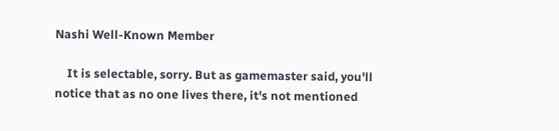Nashi Well-Known Member

    It is selectable, sorry. But as gamemaster said, you'll notice that as no one lives there, it's not mentioned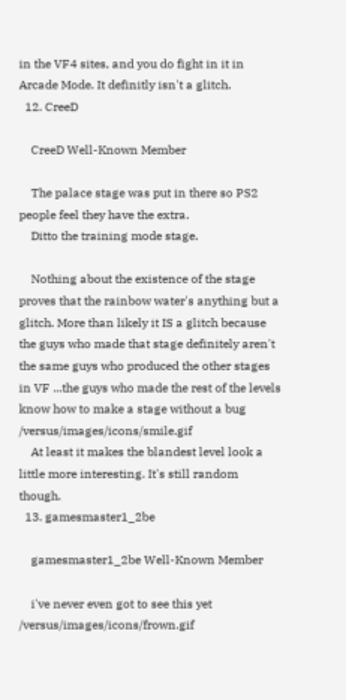in the VF4 sites, and you do fight in it in Arcade Mode. It definitly isn't a glitch.
  12. CreeD

    CreeD Well-Known Member

    The palace stage was put in there so PS2 people feel they have the extra.
    Ditto the training mode stage.

    Nothing about the existence of the stage proves that the rainbow water's anything but a glitch. More than likely it IS a glitch because the guys who made that stage definitely aren't the same guys who produced the other stages in VF ...the guys who made the rest of the levels know how to make a stage without a bug /versus/images/icons/smile.gif
    At least it makes the blandest level look a little more interesting. It's still random though.
  13. gamesmaster1_2be

    gamesmaster1_2be Well-Known Member

    i've never even got to see this yet /versus/images/icons/frown.gif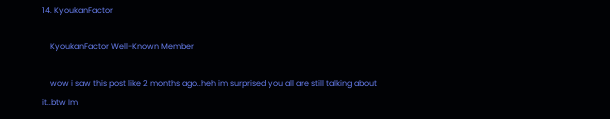14. KyoukanFactor

    KyoukanFactor Well-Known Member

    wow i saw this post like 2 months ago..heh im surprised you all are still talking about it..btw Im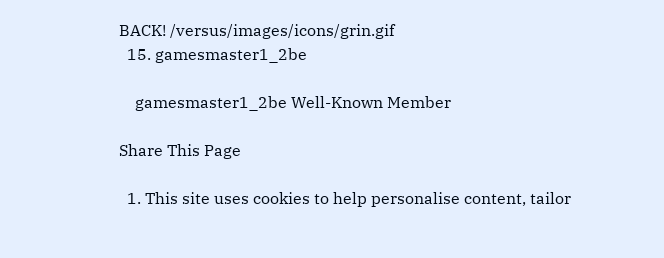BACK! /versus/images/icons/grin.gif
  15. gamesmaster1_2be

    gamesmaster1_2be Well-Known Member

Share This Page

  1. This site uses cookies to help personalise content, tailor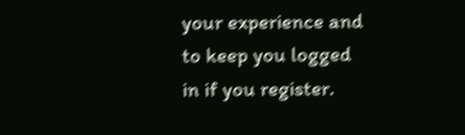your experience and to keep you logged in if you register.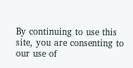By continuing to use this site, you are consenting to our use of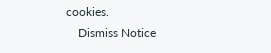cookies.
    Dismiss Notice